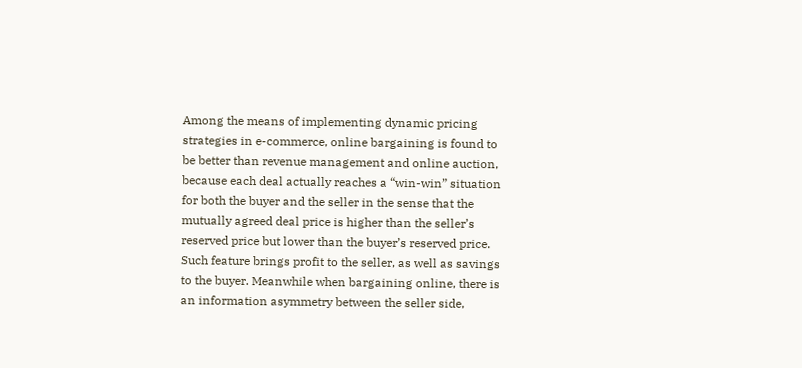Among the means of implementing dynamic pricing strategies in e-commerce, online bargaining is found to be better than revenue management and online auction, because each deal actually reaches a “win-win” situation for both the buyer and the seller in the sense that the mutually agreed deal price is higher than the seller’s reserved price but lower than the buyer’s reserved price. Such feature brings profit to the seller, as well as savings to the buyer. Meanwhile when bargaining online, there is an information asymmetry between the seller side,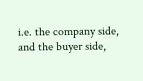i.e. the company side, and the buyer side,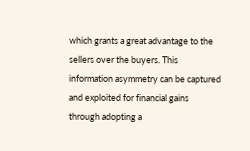which grants a great advantage to the sellers over the buyers. This information asymmetry can be captured and exploited for financial gains through adopting a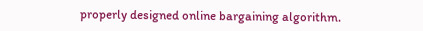properly designed online bargaining algorithm.